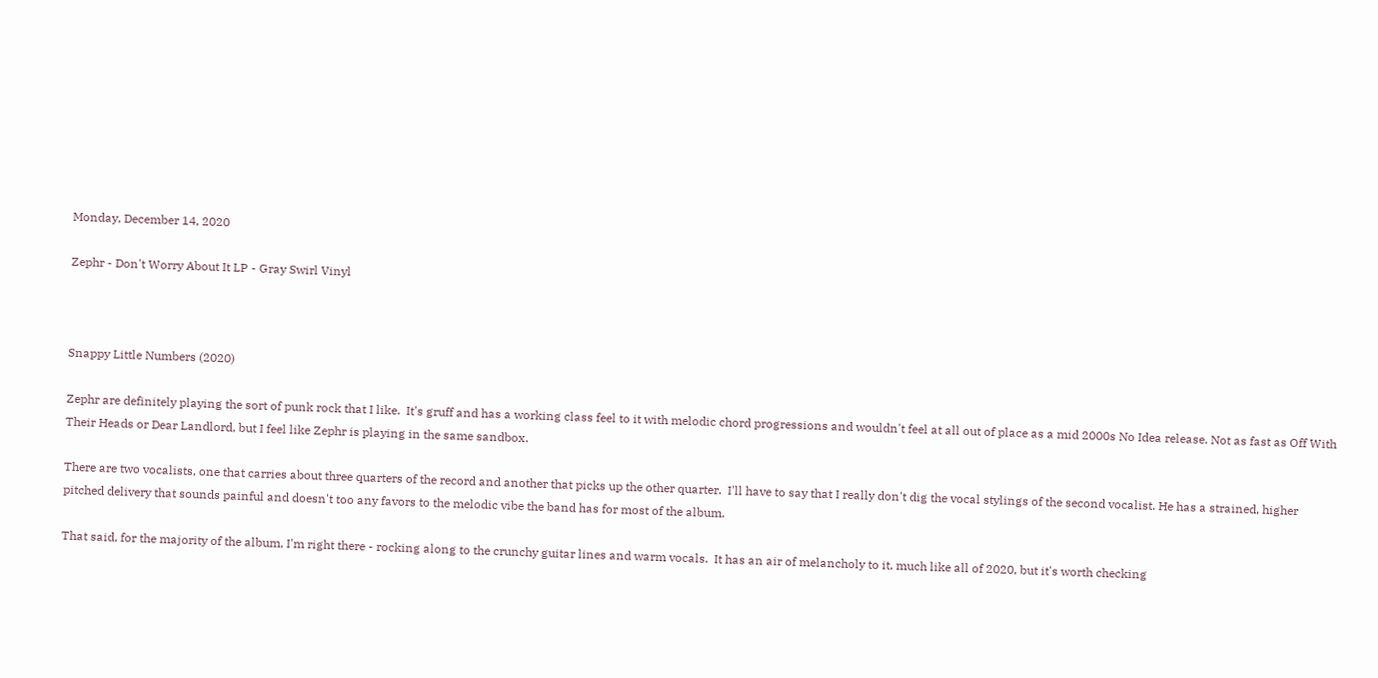Monday, December 14, 2020

Zephr - Don't Worry About It LP - Gray Swirl Vinyl



Snappy Little Numbers (2020)

Zephr are definitely playing the sort of punk rock that I like.  It's gruff and has a working class feel to it with melodic chord progressions and wouldn't feel at all out of place as a mid 2000s No Idea release. Not as fast as Off With Their Heads or Dear Landlord, but I feel like Zephr is playing in the same sandbox.

There are two vocalists, one that carries about three quarters of the record and another that picks up the other quarter.  I'll have to say that I really don't dig the vocal stylings of the second vocalist. He has a strained, higher pitched delivery that sounds painful and doesn't too any favors to the melodic vibe the band has for most of the album.

That said, for the majority of the album, I'm right there - rocking along to the crunchy guitar lines and warm vocals.  It has an air of melancholy to it, much like all of 2020, but it's worth checking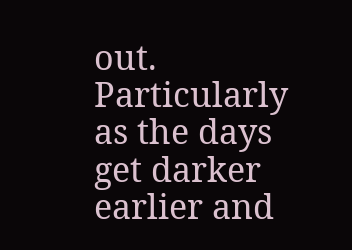out. Particularly as the days get darker earlier and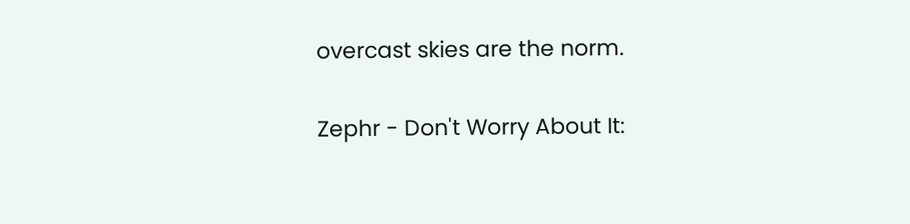overcast skies are the norm.

Zephr - Don't Worry About It: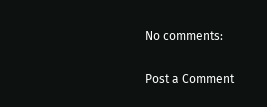No comments:

Post a Comment